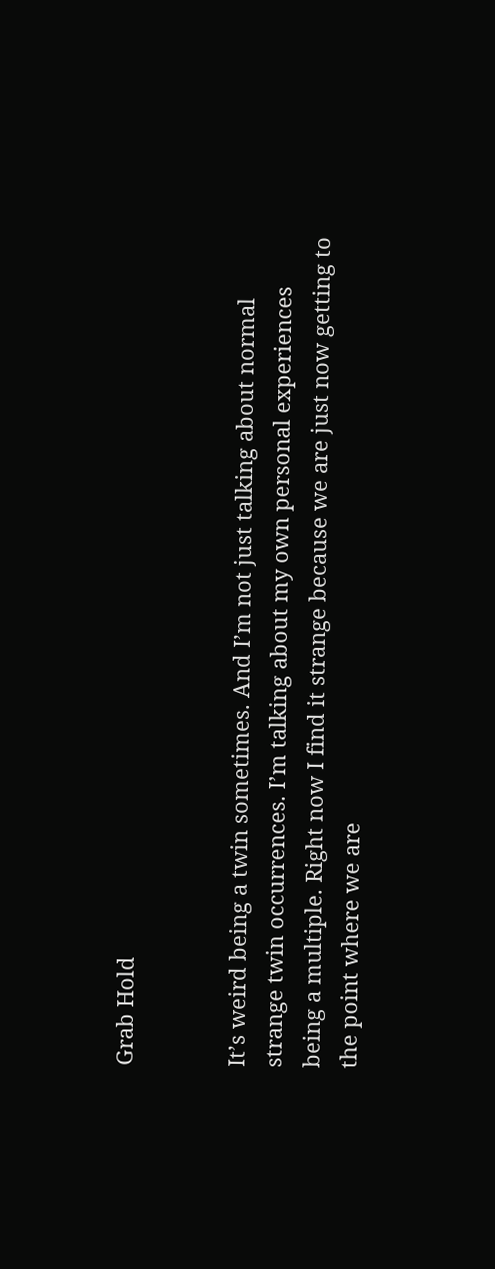Grab Hold


It’s weird being a twin sometimes. And I’m not just talking about normal strange twin occurrences. I’m talking about my own personal experiences being a multiple. Right now I find it strange because we are just now getting to the point where we are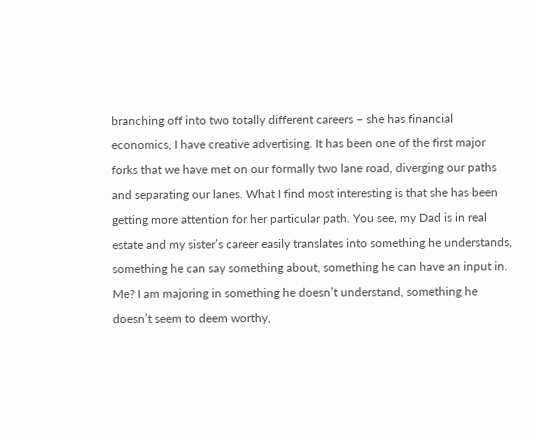branching off into two totally different careers – she has financial economics, I have creative advertising. It has been one of the first major forks that we have met on our formally two lane road, diverging our paths and separating our lanes. What I find most interesting is that she has been getting more attention for her particular path. You see, my Dad is in real estate and my sister’s career easily translates into something he understands, something he can say something about, something he can have an input in. Me? I am majoring in something he doesn’t understand, something he doesn’t seem to deem worthy,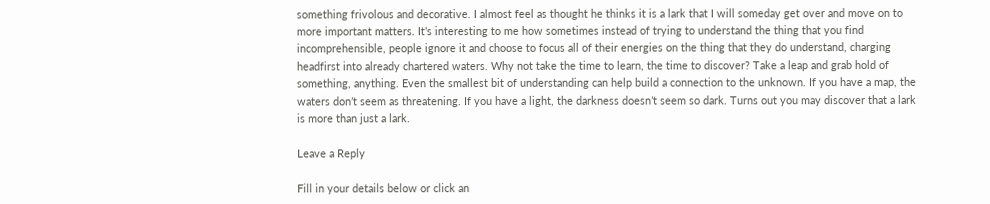something frivolous and decorative. I almost feel as thought he thinks it is a lark that I will someday get over and move on to more important matters. It’s interesting to me how sometimes instead of trying to understand the thing that you find incomprehensible, people ignore it and choose to focus all of their energies on the thing that they do understand, charging headfirst into already chartered waters. Why not take the time to learn, the time to discover? Take a leap and grab hold of something, anything. Even the smallest bit of understanding can help build a connection to the unknown. If you have a map, the waters don’t seem as threatening. If you have a light, the darkness doesn’t seem so dark. Turns out you may discover that a lark is more than just a lark.

Leave a Reply

Fill in your details below or click an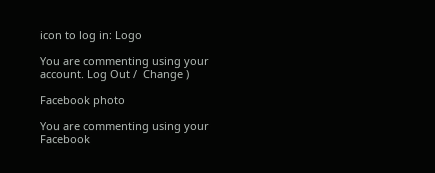icon to log in: Logo

You are commenting using your account. Log Out /  Change )

Facebook photo

You are commenting using your Facebook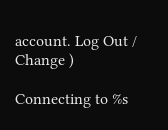account. Log Out /  Change )

Connecting to %s